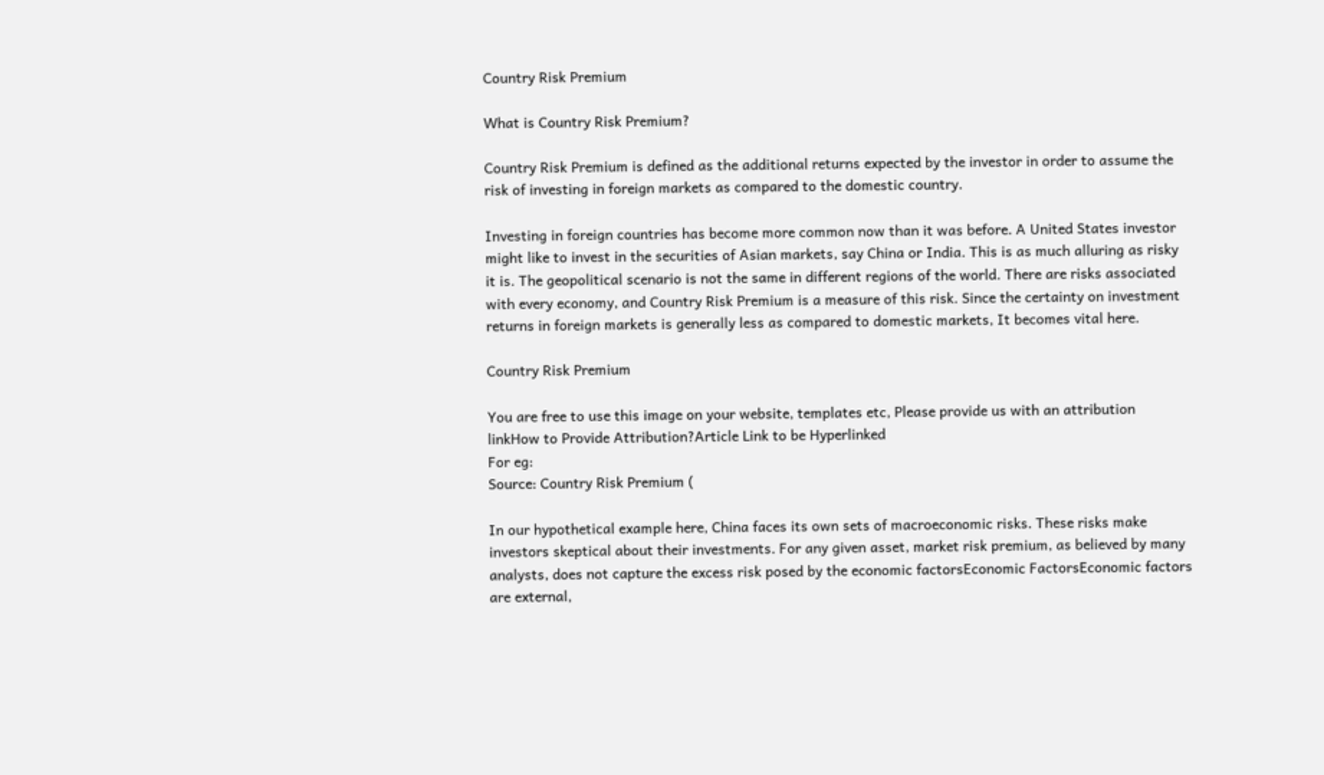Country Risk Premium

What is Country Risk Premium?

Country Risk Premium is defined as the additional returns expected by the investor in order to assume the risk of investing in foreign markets as compared to the domestic country.

Investing in foreign countries has become more common now than it was before. A United States investor might like to invest in the securities of Asian markets, say China or India. This is as much alluring as risky it is. The geopolitical scenario is not the same in different regions of the world. There are risks associated with every economy, and Country Risk Premium is a measure of this risk. Since the certainty on investment returns in foreign markets is generally less as compared to domestic markets, It becomes vital here.

Country Risk Premium

You are free to use this image on your website, templates etc, Please provide us with an attribution linkHow to Provide Attribution?Article Link to be Hyperlinked
For eg:
Source: Country Risk Premium (

In our hypothetical example here, China faces its own sets of macroeconomic risks. These risks make investors skeptical about their investments. For any given asset, market risk premium, as believed by many analysts, does not capture the excess risk posed by the economic factorsEconomic FactorsEconomic factors are external,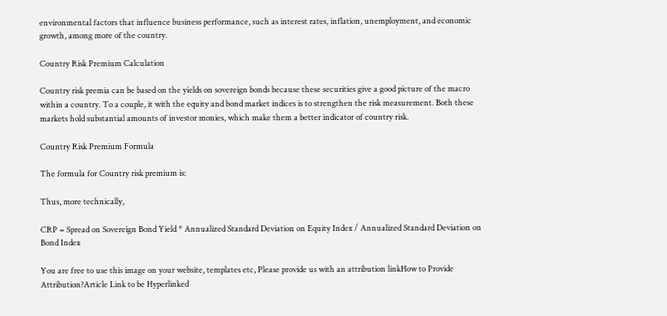environmental factors that influence business performance, such as interest rates, inflation, unemployment, and economic growth, among more of the country.

Country Risk Premium Calculation

Country risk premia can be based on the yields on sovereign bonds because these securities give a good picture of the macro within a country. To a couple, it with the equity and bond market indices is to strengthen the risk measurement. Both these markets hold substantial amounts of investor monies, which make them a better indicator of country risk.

Country Risk Premium Formula

The formula for Country risk premium is:

Thus, more technically,

CRP = Spread on Sovereign Bond Yield * Annualized Standard Deviation on Equity Index / Annualized Standard Deviation on Bond Index

You are free to use this image on your website, templates etc, Please provide us with an attribution linkHow to Provide Attribution?Article Link to be Hyperlinked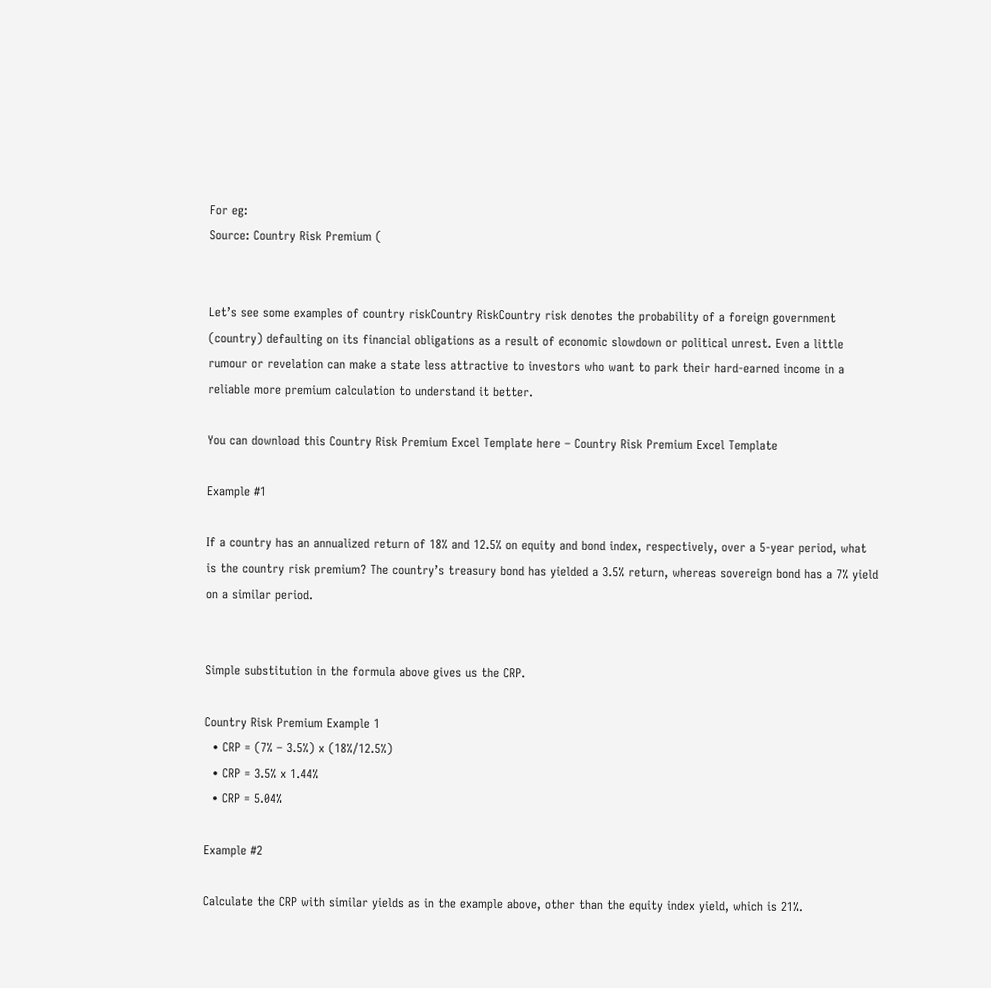For eg:
Source: Country Risk Premium (


Let’s see some examples of country riskCountry RiskCountry risk denotes the probability of a foreign government (country) defaulting on its financial obligations as a result of economic slowdown or political unrest. Even a little rumour or revelation can make a state less attractive to investors who want to park their hard-earned income in a reliable more premium calculation to understand it better.

You can download this Country Risk Premium Excel Template here – Country Risk Premium Excel Template

Example #1

If a country has an annualized return of 18% and 12.5% on equity and bond index, respectively, over a 5-year period, what is the country risk premium? The country’s treasury bond has yielded a 3.5% return, whereas sovereign bond has a 7% yield on a similar period.


Simple substitution in the formula above gives us the CRP.

Country Risk Premium Example 1
  • CRP = (7% – 3.5%) x (18%/12.5%)
  • CRP = 3.5% x 1.44%
  • CRP = 5.04%

Example #2

Calculate the CRP with similar yields as in the example above, other than the equity index yield, which is 21%.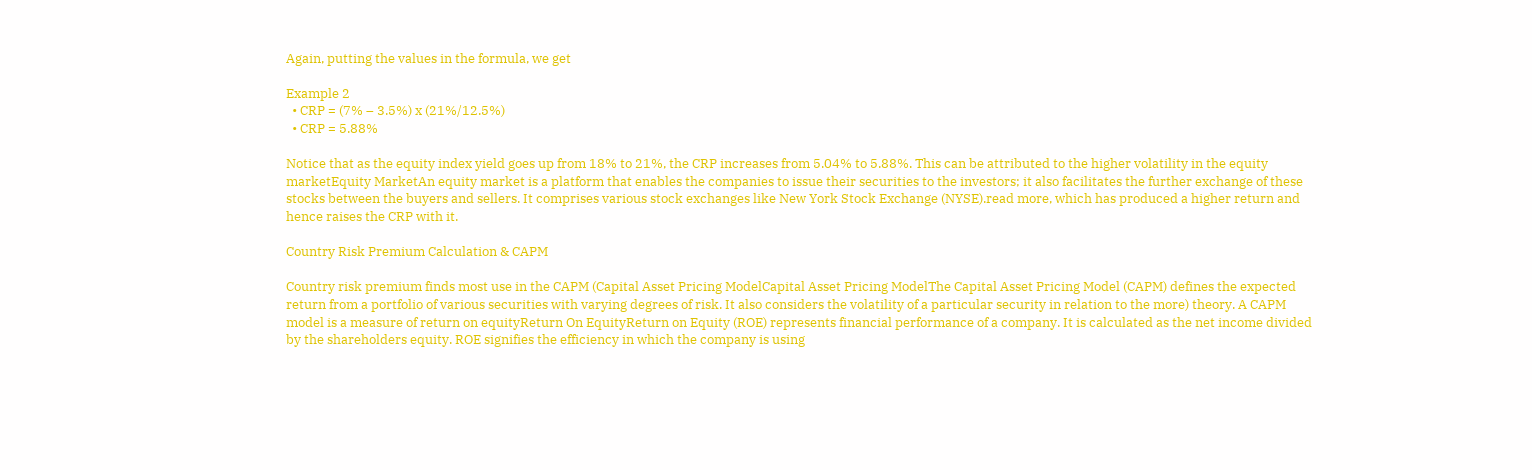Again, putting the values in the formula, we get

Example 2
  • CRP = (7% – 3.5%) x (21%/12.5%)
  • CRP = 5.88%

Notice that as the equity index yield goes up from 18% to 21%, the CRP increases from 5.04% to 5.88%. This can be attributed to the higher volatility in the equity marketEquity MarketAn equity market is a platform that enables the companies to issue their securities to the investors; it also facilitates the further exchange of these stocks between the buyers and sellers. It comprises various stock exchanges like New York Stock Exchange (NYSE).read more, which has produced a higher return and hence raises the CRP with it.

Country Risk Premium Calculation & CAPM

Country risk premium finds most use in the CAPM (Capital Asset Pricing ModelCapital Asset Pricing ModelThe Capital Asset Pricing Model (CAPM) defines the expected return from a portfolio of various securities with varying degrees of risk. It also considers the volatility of a particular security in relation to the more) theory. A CAPM model is a measure of return on equityReturn On EquityReturn on Equity (ROE) represents financial performance of a company. It is calculated as the net income divided by the shareholders equity. ROE signifies the efficiency in which the company is using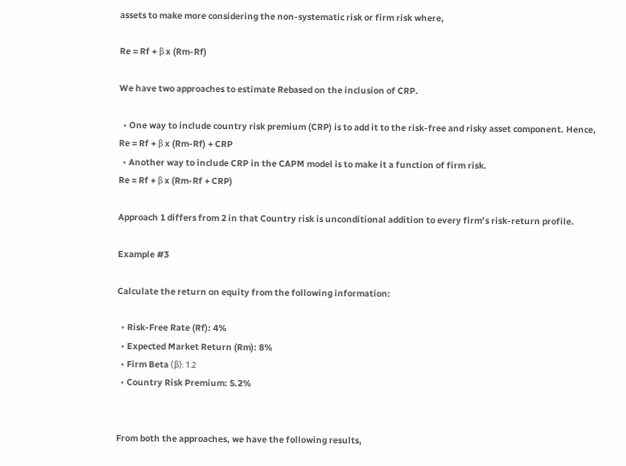assets to make more considering the non-systematic risk or firm risk where,

Re = Rf + β x (Rm-Rf)

We have two approaches to estimate Rebased on the inclusion of CRP.

  • One way to include country risk premium (CRP) is to add it to the risk-free and risky asset component. Hence,
Re = Rf + β x (Rm-Rf) + CRP
  • Another way to include CRP in the CAPM model is to make it a function of firm risk.
Re = Rf + β x (Rm-Rf + CRP)

Approach 1 differs from 2 in that Country risk is unconditional addition to every firm’s risk-return profile.

Example #3

Calculate the return on equity from the following information:

  • Risk-Free Rate (Rf): 4%
  • Expected Market Return (Rm): 8%
  • Firm Beta (β): 1.2
  • Country Risk Premium: 5.2%


From both the approaches, we have the following results,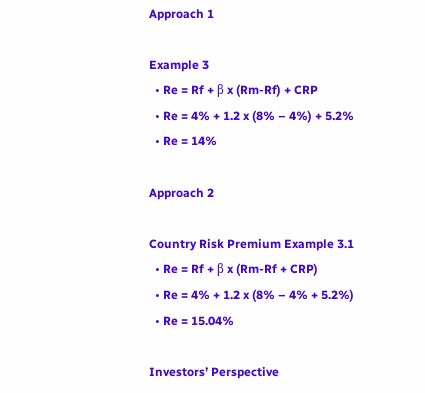Approach 1

Example 3
  • Re = Rf + β x (Rm-Rf) + CRP
  • Re = 4% + 1.2 x (8% – 4%) + 5.2%
  • Re = 14%

Approach 2

Country Risk Premium Example 3.1
  • Re = Rf + β x (Rm-Rf + CRP)
  • Re = 4% + 1.2 x (8% – 4% + 5.2%)
  • Re = 15.04%

Investors’ Perspective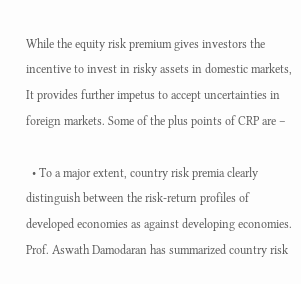While the equity risk premium gives investors the incentive to invest in risky assets in domestic markets, It provides further impetus to accept uncertainties in foreign markets. Some of the plus points of CRP are –

  • To a major extent, country risk premia clearly distinguish between the risk-return profiles of developed economies as against developing economies. Prof. Aswath Damodaran has summarized country risk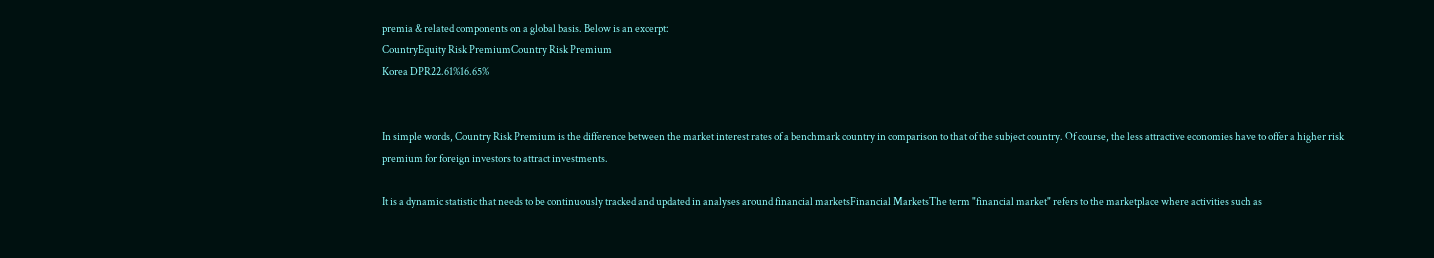premia & related components on a global basis. Below is an excerpt:
CountryEquity Risk PremiumCountry Risk Premium
Korea DPR22.61%16.65%


In simple words, Country Risk Premium is the difference between the market interest rates of a benchmark country in comparison to that of the subject country. Of course, the less attractive economies have to offer a higher risk premium for foreign investors to attract investments.

It is a dynamic statistic that needs to be continuously tracked and updated in analyses around financial marketsFinancial MarketsThe term "financial market" refers to the marketplace where activities such as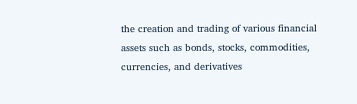the creation and trading of various financial assets such as bonds, stocks, commodities, currencies, and derivatives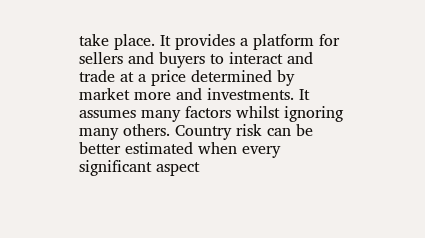take place. It provides a platform for sellers and buyers to interact and trade at a price determined by market more and investments. It assumes many factors whilst ignoring many others. Country risk can be better estimated when every significant aspect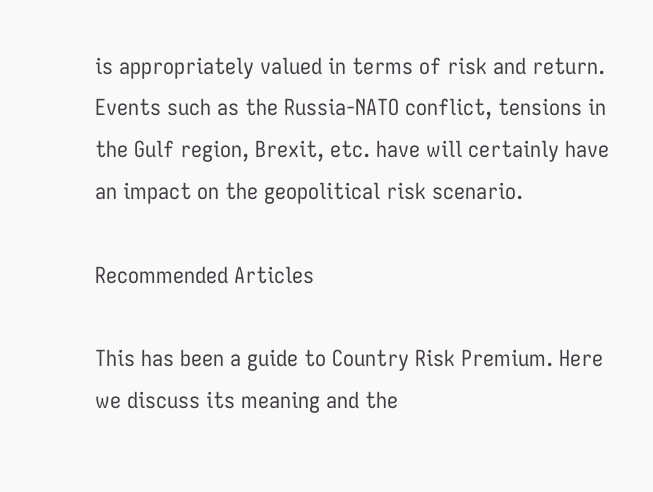is appropriately valued in terms of risk and return. Events such as the Russia-NATO conflict, tensions in the Gulf region, Brexit, etc. have will certainly have an impact on the geopolitical risk scenario.

Recommended Articles

This has been a guide to Country Risk Premium. Here we discuss its meaning and the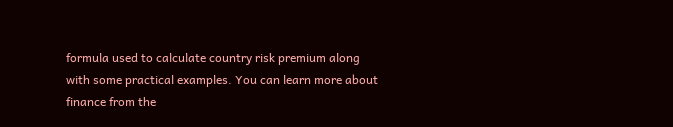formula used to calculate country risk premium along with some practical examples. You can learn more about finance from the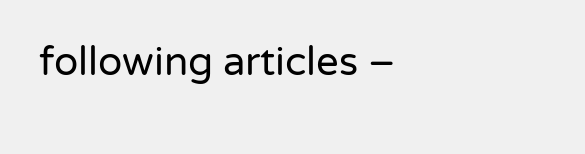following articles –